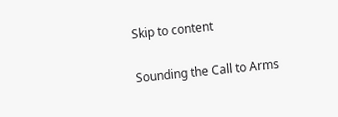Skip to content

Sounding the Call to Arms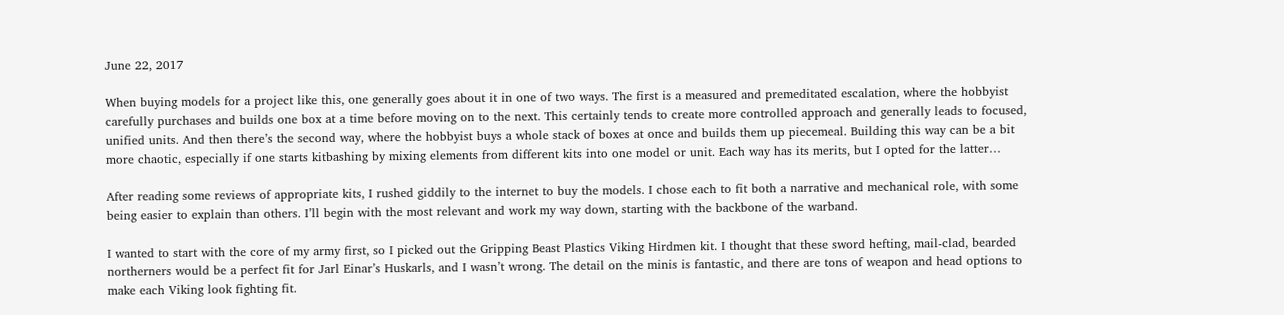June 22, 2017

When buying models for a project like this, one generally goes about it in one of two ways. The first is a measured and premeditated escalation, where the hobbyist carefully purchases and builds one box at a time before moving on to the next. This certainly tends to create more controlled approach and generally leads to focused, unified units. And then there’s the second way, where the hobbyist buys a whole stack of boxes at once and builds them up piecemeal. Building this way can be a bit more chaotic, especially if one starts kitbashing by mixing elements from different kits into one model or unit. Each way has its merits, but I opted for the latter…

After reading some reviews of appropriate kits, I rushed giddily to the internet to buy the models. I chose each to fit both a narrative and mechanical role, with some being easier to explain than others. I’ll begin with the most relevant and work my way down, starting with the backbone of the warband.

I wanted to start with the core of my army first, so I picked out the Gripping Beast Plastics Viking Hirdmen kit. I thought that these sword hefting, mail-clad, bearded northerners would be a perfect fit for Jarl Einar’s Huskarls, and I wasn’t wrong. The detail on the minis is fantastic, and there are tons of weapon and head options to make each Viking look fighting fit.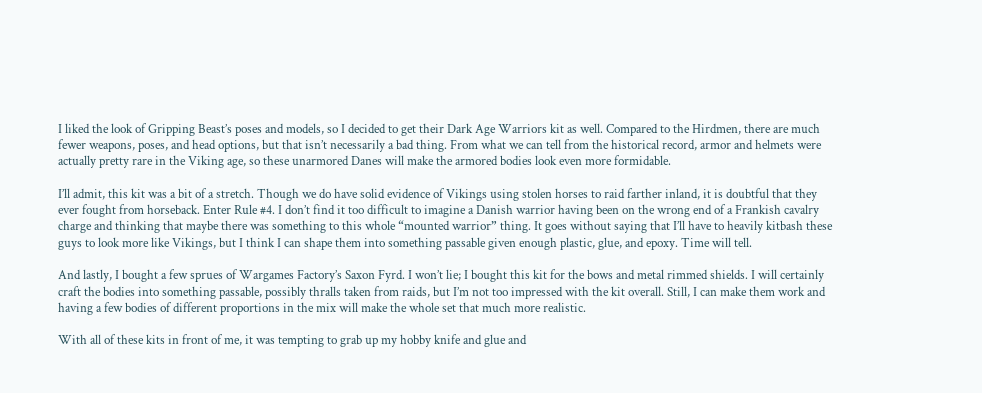I liked the look of Gripping Beast’s poses and models, so I decided to get their Dark Age Warriors kit as well. Compared to the Hirdmen, there are much fewer weapons, poses, and head options, but that isn’t necessarily a bad thing. From what we can tell from the historical record, armor and helmets were actually pretty rare in the Viking age, so these unarmored Danes will make the armored bodies look even more formidable.

I’ll admit, this kit was a bit of a stretch. Though we do have solid evidence of Vikings using stolen horses to raid farther inland, it is doubtful that they ever fought from horseback. Enter Rule #4. I don’t find it too difficult to imagine a Danish warrior having been on the wrong end of a Frankish cavalry charge and thinking that maybe there was something to this whole “mounted warrior” thing. It goes without saying that I’ll have to heavily kitbash these guys to look more like Vikings, but I think I can shape them into something passable given enough plastic, glue, and epoxy. Time will tell.

And lastly, I bought a few sprues of Wargames Factory’s Saxon Fyrd. I won’t lie; I bought this kit for the bows and metal rimmed shields. I will certainly craft the bodies into something passable, possibly thralls taken from raids, but I’m not too impressed with the kit overall. Still, I can make them work and having a few bodies of different proportions in the mix will make the whole set that much more realistic.

With all of these kits in front of me, it was tempting to grab up my hobby knife and glue and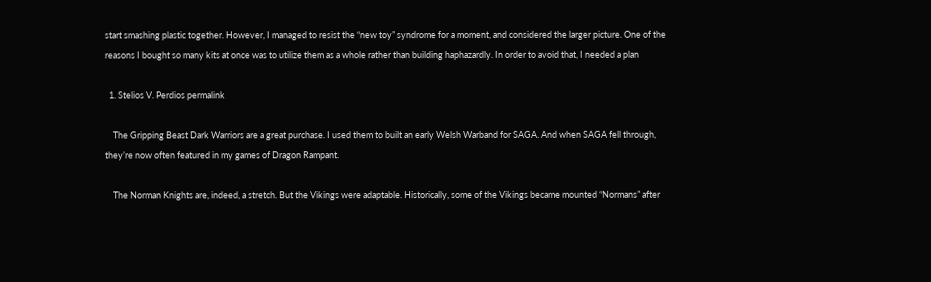start smashing plastic together. However, I managed to resist the “new toy” syndrome for a moment, and considered the larger picture. One of the reasons I bought so many kits at once was to utilize them as a whole rather than building haphazardly. In order to avoid that, I needed a plan

  1. Stelios V. Perdios permalink

    The Gripping Beast Dark Warriors are a great purchase. I used them to built an early Welsh Warband for SAGA. And when SAGA fell through, they’re now often featured in my games of Dragon Rampant.

    The Norman Knights are, indeed, a stretch. But the Vikings were adaptable. Historically, some of the Vikings became mounted “Normans” after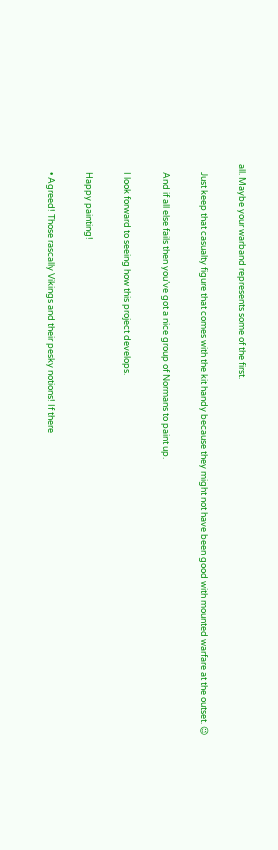all. Maybe your warband represents some of the first.

    Just keep that casualty figure that comes with the kit handy because they might not have been good with mounted warfare at the outset. 😉

    And if all else fails then you’ve got a nice group of Normans to paint up.

    I look forward to seeing how this project develops.

    Happy painting!

    • Agreed! Those rascally Vikings and their pesky notions! If there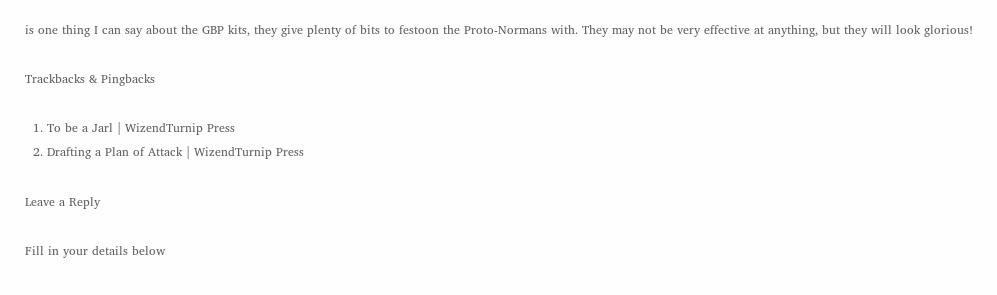is one thing I can say about the GBP kits, they give plenty of bits to festoon the Proto-Normans with. They may not be very effective at anything, but they will look glorious!

Trackbacks & Pingbacks

  1. To be a Jarl | WizendTurnip Press
  2. Drafting a Plan of Attack | WizendTurnip Press

Leave a Reply

Fill in your details below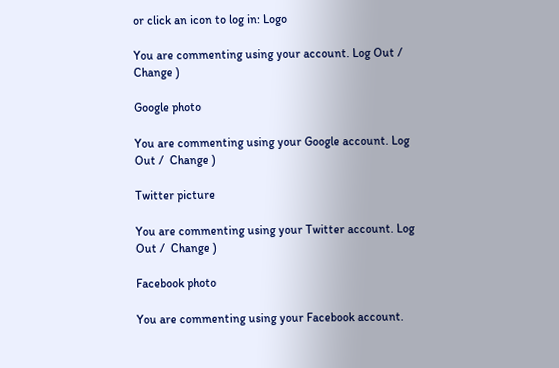or click an icon to log in: Logo

You are commenting using your account. Log Out /  Change )

Google photo

You are commenting using your Google account. Log Out /  Change )

Twitter picture

You are commenting using your Twitter account. Log Out /  Change )

Facebook photo

You are commenting using your Facebook account.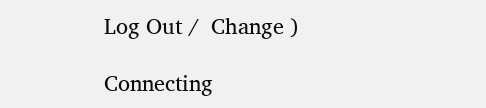Log Out /  Change )

Connecting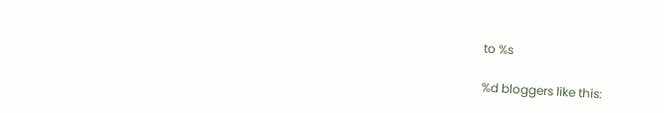to %s

%d bloggers like this: